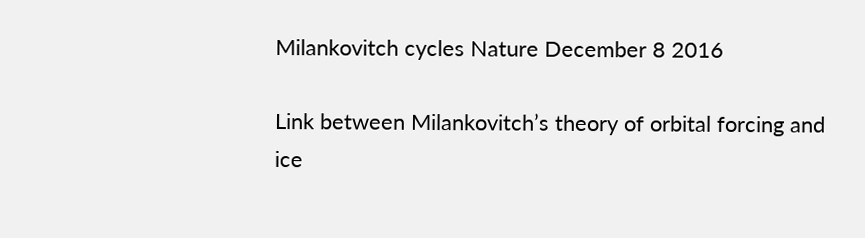Milankovitch cycles Nature December 8 2016

Link between Milankovitch’s theory of orbital forcing and ice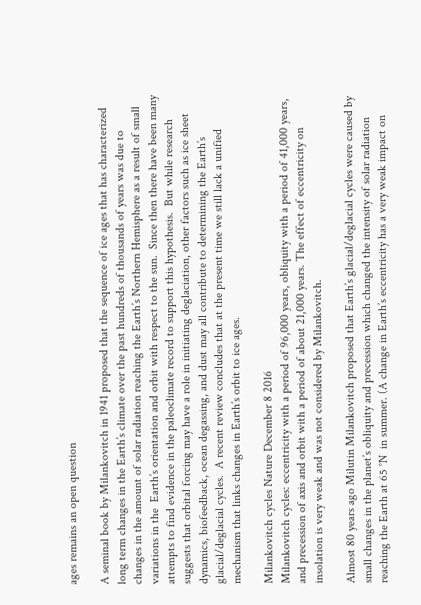ages remains an open question

A seminal book by Milankovitch in 1941 proposed that the sequence of ice ages that has characterized long term changes in the Earth’s climate over the past hundreds of thousands of years was due to changes in the amount of solar radiation reaching the Earth’s Northern Hemisphere as a result of small variations in the  Earth’s orientation and orbit with respect to the sun.  Since then there have been many attempts to find evidence in the paleoclimate record to support this hypothesis.  But while research suggests that orbital forcing may have a role in initiating deglaciation, other factors such as ice sheet dynamics, biofeedback, ocean degassing, and dust may all contribute to determining the Earth’s glacial/deglacial cycles.  A recent review concludes that at the present time we still lack a unified mechanism that links changes in Earth’s orbit to ice ages.

Milankovitch cycles Nature December 8 2016
Milankovitch cycles: eccentricity with a period of 96,000 years, obliquity with a period of 41,000 years, and precession of axis and orbit with a period of about 21,000 years. The effect of eccentricity on insolation is very weak and was not considered by Milankovitch.

Almost 80 years ago Milutin Milankovitch proposed that Earth’s glacial/deglacial cycles were caused by small changes in the planet’s obliquity and precession which changed the intensity of solar radiation reaching the Earth at 65 °N  in summer. (A change in Earth’s eccentricity has a very weak impact on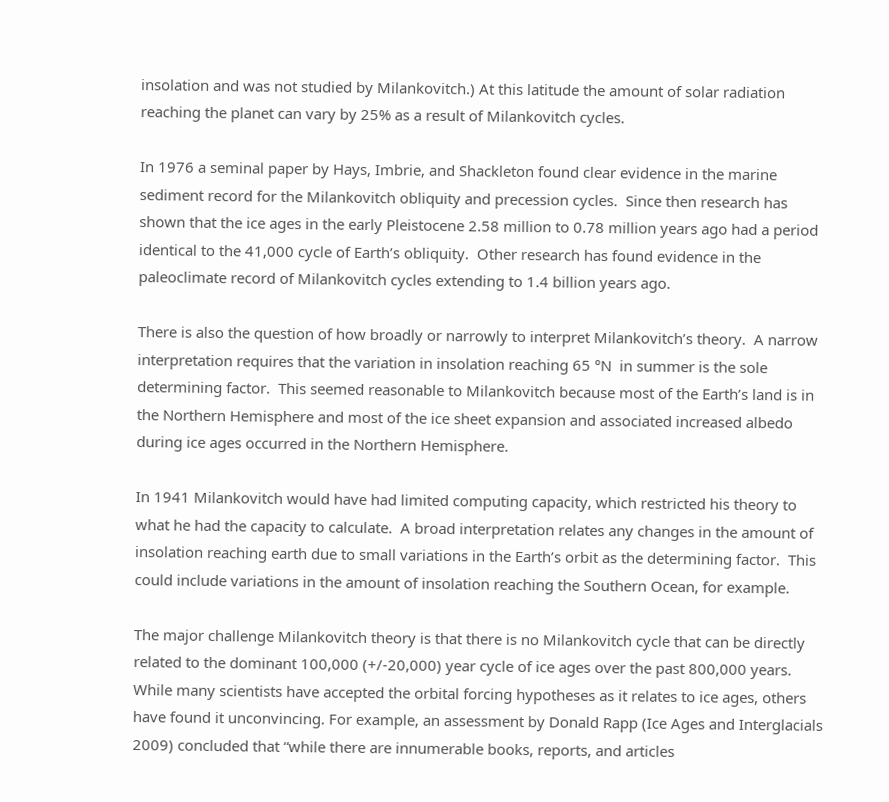insolation and was not studied by Milankovitch.) At this latitude the amount of solar radiation reaching the planet can vary by 25% as a result of Milankovitch cycles.

In 1976 a seminal paper by Hays, Imbrie, and Shackleton found clear evidence in the marine sediment record for the Milankovitch obliquity and precession cycles.  Since then research has shown that the ice ages in the early Pleistocene 2.58 million to 0.78 million years ago had a period identical to the 41,000 cycle of Earth’s obliquity.  Other research has found evidence in the paleoclimate record of Milankovitch cycles extending to 1.4 billion years ago.

There is also the question of how broadly or narrowly to interpret Milankovitch’s theory.  A narrow interpretation requires that the variation in insolation reaching 65 °N  in summer is the sole determining factor.  This seemed reasonable to Milankovitch because most of the Earth’s land is in the Northern Hemisphere and most of the ice sheet expansion and associated increased albedo during ice ages occurred in the Northern Hemisphere.

In 1941 Milankovitch would have had limited computing capacity, which restricted his theory to what he had the capacity to calculate.  A broad interpretation relates any changes in the amount of insolation reaching earth due to small variations in the Earth’s orbit as the determining factor.  This could include variations in the amount of insolation reaching the Southern Ocean, for example.

The major challenge Milankovitch theory is that there is no Milankovitch cycle that can be directly related to the dominant 100,000 (+/-20,000) year cycle of ice ages over the past 800,000 years. While many scientists have accepted the orbital forcing hypotheses as it relates to ice ages, others have found it unconvincing. For example, an assessment by Donald Rapp (Ice Ages and Interglacials 2009) concluded that “while there are innumerable books, reports, and articles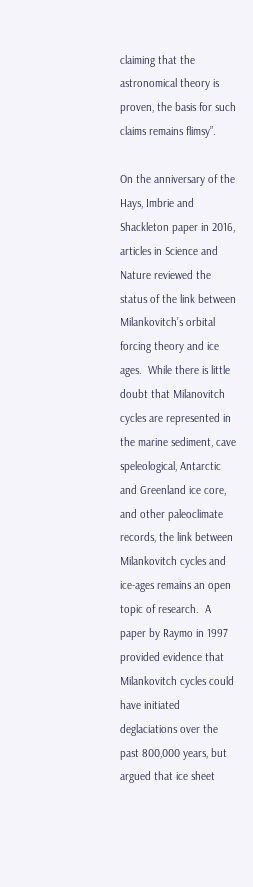claiming that the astronomical theory is proven, the basis for such claims remains flimsy”.

On the anniversary of the Hays, Imbrie and Shackleton paper in 2016, articles in Science and Nature reviewed the status of the link between Milankovitch’s orbital forcing theory and ice ages.  While there is little doubt that Milanovitch cycles are represented in the marine sediment, cave speleological, Antarctic and Greenland ice core, and other paleoclimate records, the link between Milankovitch cycles and ice-ages remains an open topic of research.  A paper by Raymo in 1997 provided evidence that Milankovitch cycles could have initiated deglaciations over the past 800,000 years, but argued that ice sheet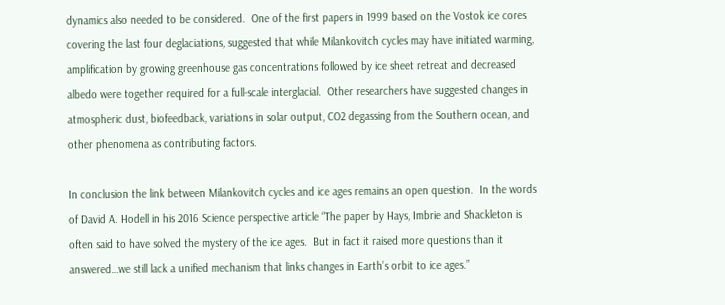dynamics also needed to be considered.  One of the first papers in 1999 based on the Vostok ice cores covering the last four deglaciations, suggested that while Milankovitch cycles may have initiated warming, amplification by growing greenhouse gas concentrations followed by ice sheet retreat and decreased albedo were together required for a full-scale interglacial.  Other researchers have suggested changes in atmospheric dust, biofeedback, variations in solar output, CO2 degassing from the Southern ocean, and other phenomena as contributing factors.

In conclusion the link between Milankovitch cycles and ice ages remains an open question.  In the words of David A. Hodell in his 2016 Science perspective article “The paper by Hays, Imbrie and Shackleton is often said to have solved the mystery of the ice ages.  But in fact it raised more questions than it answered…we still lack a unified mechanism that links changes in Earth’s orbit to ice ages.”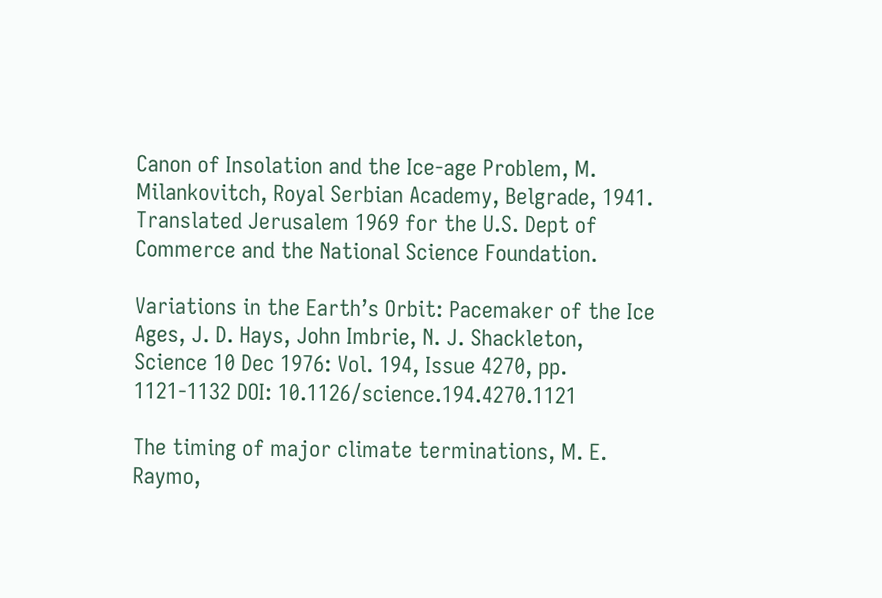Canon of Insolation and the Ice-age Problem, M. Milankovitch, Royal Serbian Academy, Belgrade, 1941.  Translated Jerusalem 1969 for the U.S. Dept of Commerce and the National Science Foundation.

Variations in the Earth’s Orbit: Pacemaker of the Ice Ages, J. D. Hays, John Imbrie, N. J. Shackleton, Science 10 Dec 1976: Vol. 194, Issue 4270, pp. 1121-1132 DOI: 10.1126/science.194.4270.1121

The timing of major climate terminations, M. E. Raymo,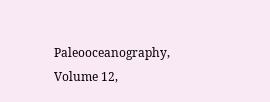Paleooceanography, Volume 12,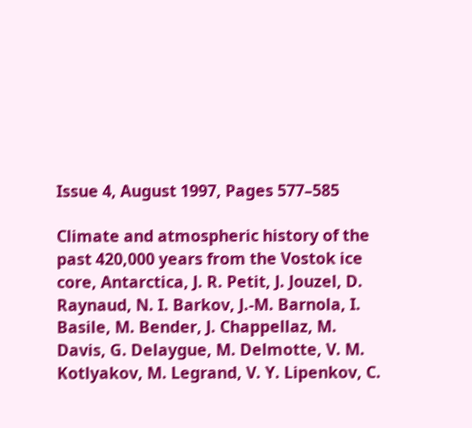Issue 4, August 1997, Pages 577–585

Climate and atmospheric history of the past 420,000 years from the Vostok ice core, Antarctica, J. R. Petit, J. Jouzel, D. Raynaud, N. I. Barkov, J.-M. Barnola, I. Basile, M. Bender, J. Chappellaz, M. Davis, G. Delaygue, M. Delmotte, V. M. Kotlyakov, M. Legrand, V. Y. Lipenkov, C.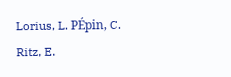Lorius, L. PÉpin, C. Ritz, E.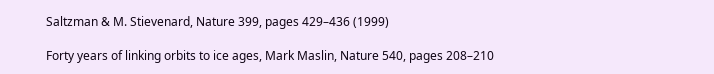Saltzman & M. Stievenard, Nature 399, pages 429–436 (1999)

Forty years of linking orbits to ice ages, Mark Maslin, Nature 540, pages 208–210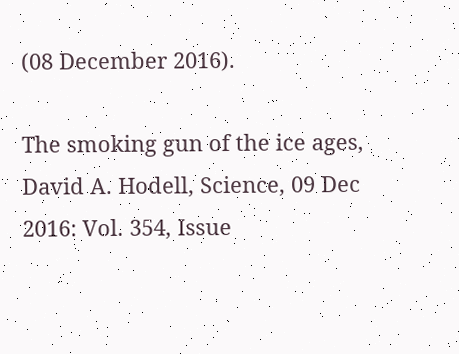(08 December 2016).

The smoking gun of the ice ages, David A. Hodell, Science, 09 Dec 2016: Vol. 354, Issue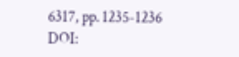6317, pp. 1235-1236 DOI: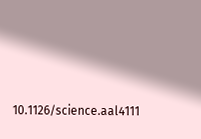10.1126/science.aal4111